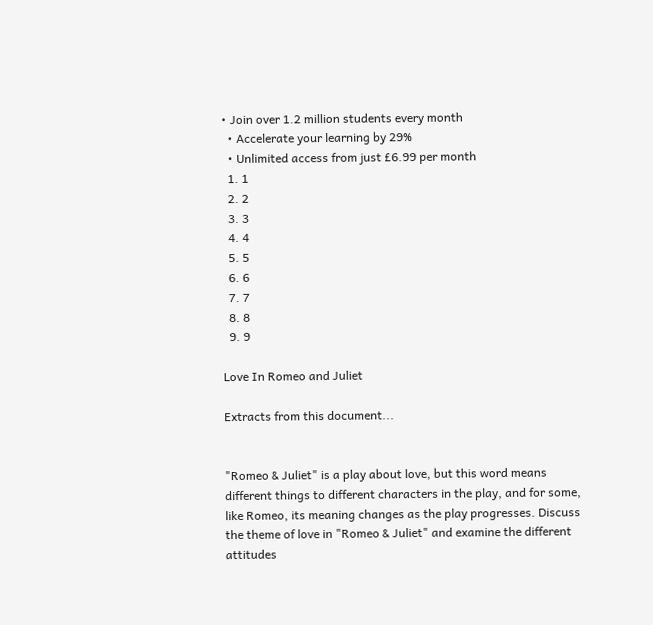• Join over 1.2 million students every month
  • Accelerate your learning by 29%
  • Unlimited access from just £6.99 per month
  1. 1
  2. 2
  3. 3
  4. 4
  5. 5
  6. 6
  7. 7
  8. 8
  9. 9

Love In Romeo and Juliet

Extracts from this document...


"Romeo & Juliet" is a play about love, but this word means different things to different characters in the play, and for some, like Romeo, its meaning changes as the play progresses. Discuss the theme of love in "Romeo & Juliet" and examine the different attitudes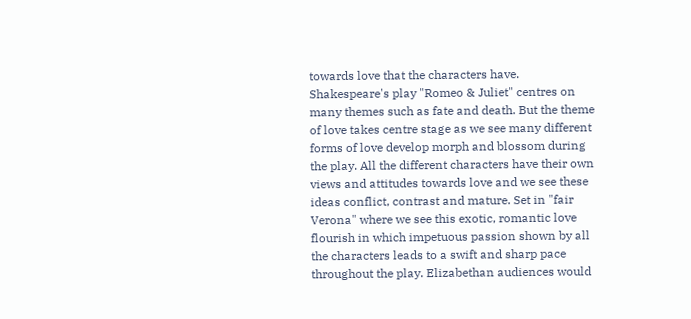towards love that the characters have. Shakespeare's play "Romeo & Juliet" centres on many themes such as fate and death. But the theme of love takes centre stage as we see many different forms of love develop morph and blossom during the play. All the different characters have their own views and attitudes towards love and we see these ideas conflict, contrast and mature. Set in "fair Verona" where we see this exotic, romantic love flourish in which impetuous passion shown by all the characters leads to a swift and sharp pace throughout the play. Elizabethan audiences would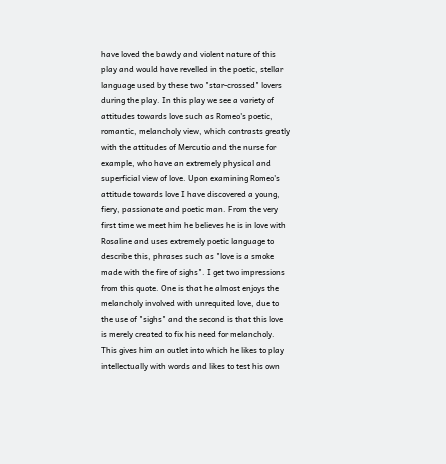have loved the bawdy and violent nature of this play and would have revelled in the poetic, stellar language used by these two "star-crossed" lovers during the play. In this play we see a variety of attitudes towards love such as Romeo's poetic, romantic, melancholy view, which contrasts greatly with the attitudes of Mercutio and the nurse for example, who have an extremely physical and superficial view of love. Upon examining Romeo's attitude towards love I have discovered a young, fiery, passionate and poetic man. From the very first time we meet him he believes he is in love with Rosaline and uses extremely poetic language to describe this, phrases such as "love is a smoke made with the fire of sighs". I get two impressions from this quote. One is that he almost enjoys the melancholy involved with unrequited love, due to the use of "sighs" and the second is that this love is merely created to fix his need for melancholy. This gives him an outlet into which he likes to play intellectually with words and likes to test his own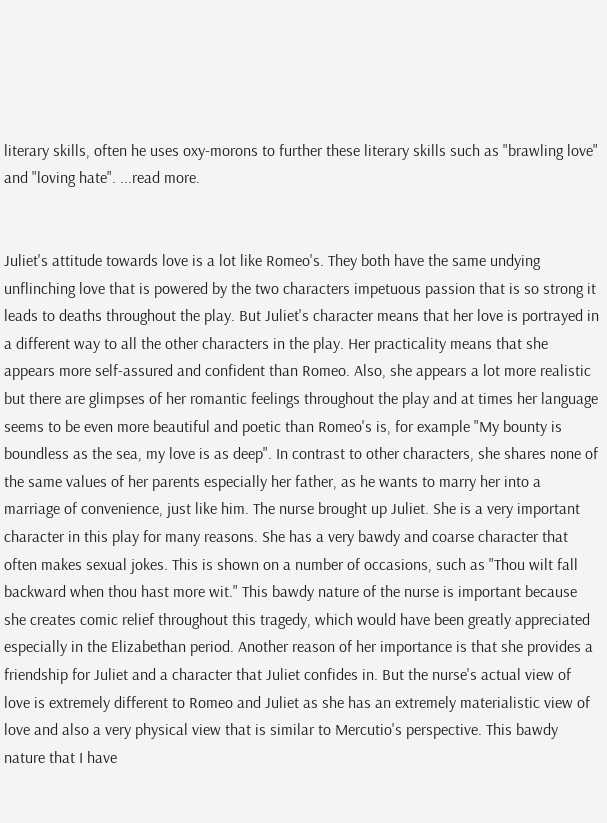literary skills, often he uses oxy-morons to further these literary skills such as "brawling love" and "loving hate". ...read more.


Juliet's attitude towards love is a lot like Romeo's. They both have the same undying unflinching love that is powered by the two characters impetuous passion that is so strong it leads to deaths throughout the play. But Juliet's character means that her love is portrayed in a different way to all the other characters in the play. Her practicality means that she appears more self-assured and confident than Romeo. Also, she appears a lot more realistic but there are glimpses of her romantic feelings throughout the play and at times her language seems to be even more beautiful and poetic than Romeo's is, for example "My bounty is boundless as the sea, my love is as deep". In contrast to other characters, she shares none of the same values of her parents especially her father, as he wants to marry her into a marriage of convenience, just like him. The nurse brought up Juliet. She is a very important character in this play for many reasons. She has a very bawdy and coarse character that often makes sexual jokes. This is shown on a number of occasions, such as "Thou wilt fall backward when thou hast more wit." This bawdy nature of the nurse is important because she creates comic relief throughout this tragedy, which would have been greatly appreciated especially in the Elizabethan period. Another reason of her importance is that she provides a friendship for Juliet and a character that Juliet confides in. But the nurse's actual view of love is extremely different to Romeo and Juliet as she has an extremely materialistic view of love and also a very physical view that is similar to Mercutio's perspective. This bawdy nature that I have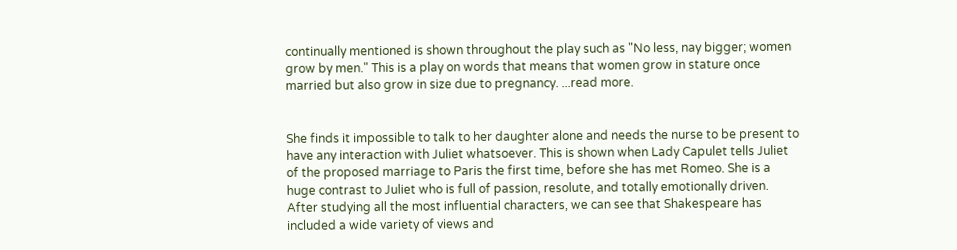continually mentioned is shown throughout the play such as "No less, nay bigger; women grow by men." This is a play on words that means that women grow in stature once married but also grow in size due to pregnancy. ...read more.


She finds it impossible to talk to her daughter alone and needs the nurse to be present to have any interaction with Juliet whatsoever. This is shown when Lady Capulet tells Juliet of the proposed marriage to Paris the first time, before she has met Romeo. She is a huge contrast to Juliet who is full of passion, resolute, and totally emotionally driven. After studying all the most influential characters, we can see that Shakespeare has included a wide variety of views and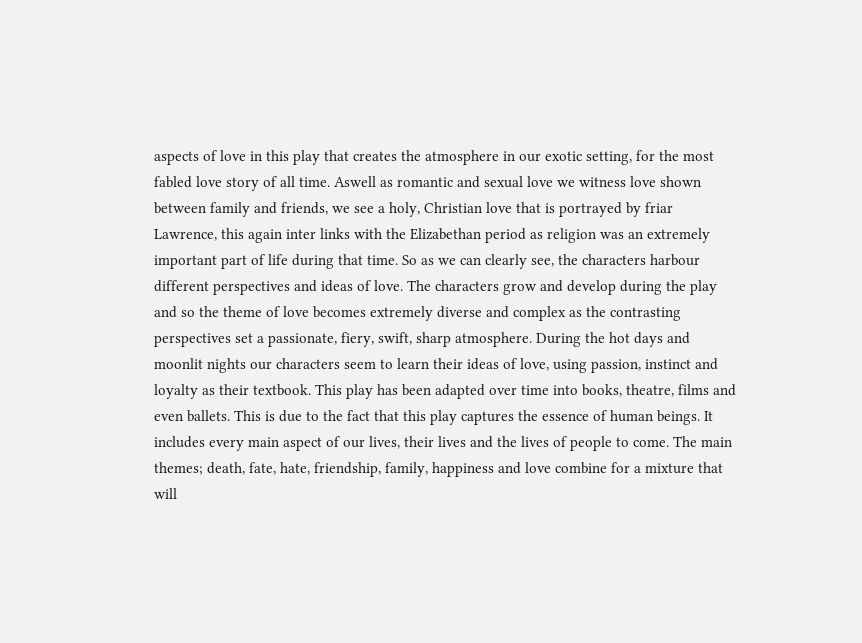aspects of love in this play that creates the atmosphere in our exotic setting, for the most fabled love story of all time. Aswell as romantic and sexual love we witness love shown between family and friends, we see a holy, Christian love that is portrayed by friar Lawrence, this again inter links with the Elizabethan period as religion was an extremely important part of life during that time. So as we can clearly see, the characters harbour different perspectives and ideas of love. The characters grow and develop during the play and so the theme of love becomes extremely diverse and complex as the contrasting perspectives set a passionate, fiery, swift, sharp atmosphere. During the hot days and moonlit nights our characters seem to learn their ideas of love, using passion, instinct and loyalty as their textbook. This play has been adapted over time into books, theatre, films and even ballets. This is due to the fact that this play captures the essence of human beings. It includes every main aspect of our lives, their lives and the lives of people to come. The main themes; death, fate, hate, friendship, family, happiness and love combine for a mixture that will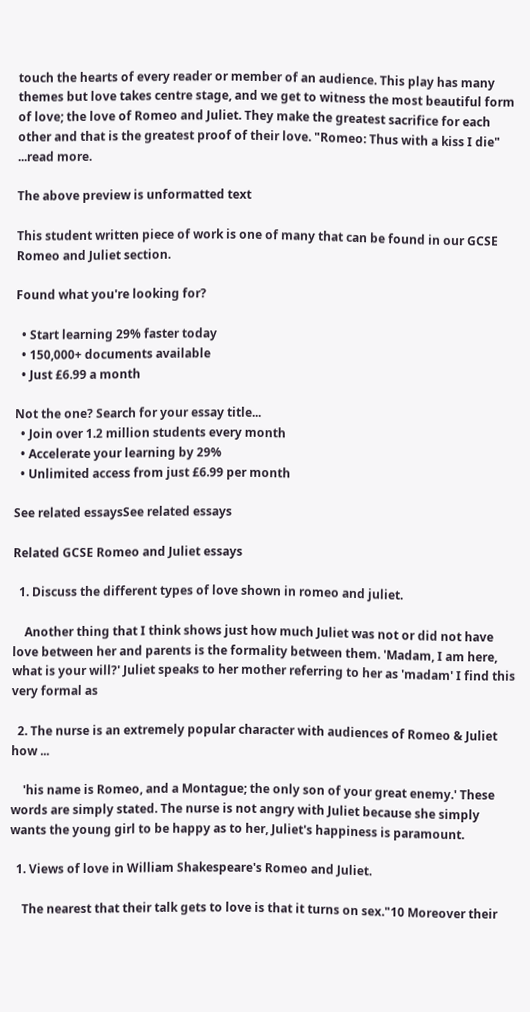touch the hearts of every reader or member of an audience. This play has many themes but love takes centre stage, and we get to witness the most beautiful form of love; the love of Romeo and Juliet. They make the greatest sacrifice for each other and that is the greatest proof of their love. "Romeo: Thus with a kiss I die" ...read more.

The above preview is unformatted text

This student written piece of work is one of many that can be found in our GCSE Romeo and Juliet section.

Found what you're looking for?

  • Start learning 29% faster today
  • 150,000+ documents available
  • Just £6.99 a month

Not the one? Search for your essay title...
  • Join over 1.2 million students every month
  • Accelerate your learning by 29%
  • Unlimited access from just £6.99 per month

See related essaysSee related essays

Related GCSE Romeo and Juliet essays

  1. Discuss the different types of love shown in romeo and juliet.

    Another thing that I think shows just how much Juliet was not or did not have love between her and parents is the formality between them. 'Madam, I am here, what is your will?' Juliet speaks to her mother referring to her as 'madam' I find this very formal as

  2. The nurse is an extremely popular character with audiences of Romeo & Juliet how ...

    'his name is Romeo, and a Montague; the only son of your great enemy.' These words are simply stated. The nurse is not angry with Juliet because she simply wants the young girl to be happy as to her, Juliet's happiness is paramount.

  1. Views of love in William Shakespeare's Romeo and Juliet.

    The nearest that their talk gets to love is that it turns on sex."10 Moreover their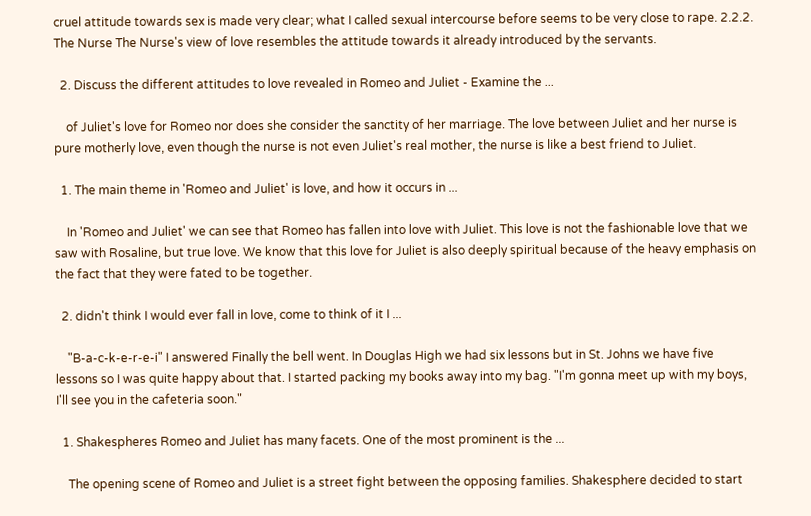cruel attitude towards sex is made very clear; what I called sexual intercourse before seems to be very close to rape. 2.2.2. The Nurse The Nurse's view of love resembles the attitude towards it already introduced by the servants.

  2. Discuss the different attitudes to love revealed in Romeo and Juliet - Examine the ...

    of Juliet's love for Romeo nor does she consider the sanctity of her marriage. The love between Juliet and her nurse is pure motherly love, even though the nurse is not even Juliet's real mother, the nurse is like a best friend to Juliet.

  1. The main theme in 'Romeo and Juliet' is love, and how it occurs in ...

    In 'Romeo and Juliet' we can see that Romeo has fallen into love with Juliet. This love is not the fashionable love that we saw with Rosaline, but true love. We know that this love for Juliet is also deeply spiritual because of the heavy emphasis on the fact that they were fated to be together.

  2. didn't think I would ever fall in love, come to think of it I ...

    "B-a-c-k-e-r-e-i" I answered Finally the bell went. In Douglas High we had six lessons but in St. Johns we have five lessons so I was quite happy about that. I started packing my books away into my bag. "I'm gonna meet up with my boys, I'll see you in the cafeteria soon."

  1. Shakespheres Romeo and Juliet has many facets. One of the most prominent is the ...

    The opening scene of Romeo and Juliet is a street fight between the opposing families. Shakesphere decided to start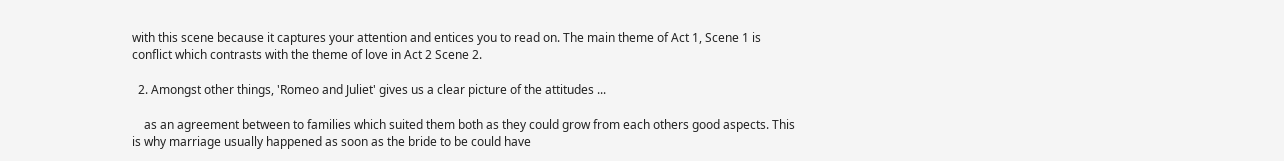with this scene because it captures your attention and entices you to read on. The main theme of Act 1, Scene 1 is conflict which contrasts with the theme of love in Act 2 Scene 2.

  2. Amongst other things, 'Romeo and Juliet' gives us a clear picture of the attitudes ...

    as an agreement between to families which suited them both as they could grow from each others good aspects. This is why marriage usually happened as soon as the bride to be could have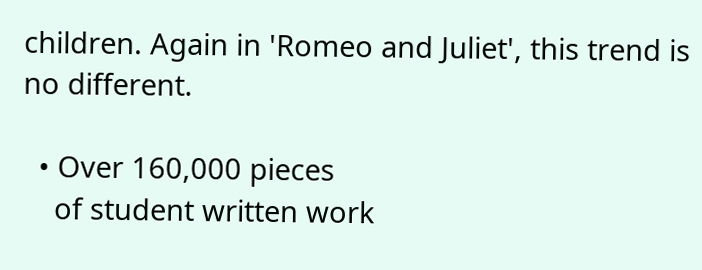children. Again in 'Romeo and Juliet', this trend is no different.

  • Over 160,000 pieces
    of student written work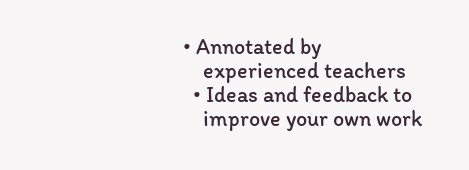• Annotated by
    experienced teachers
  • Ideas and feedback to
    improve your own work